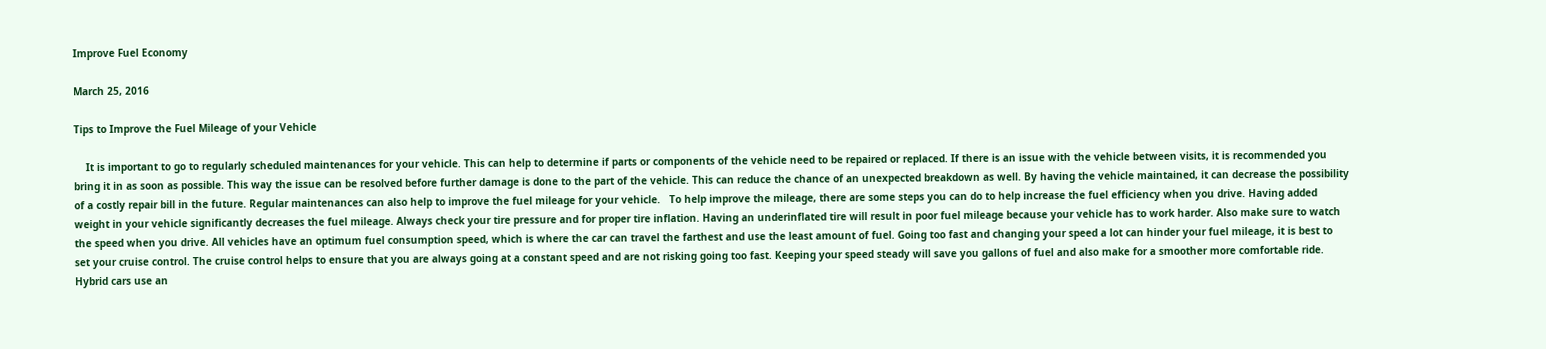Improve Fuel Economy

March 25, 2016

Tips to Improve the Fuel Mileage of your Vehicle

    It is important to go to regularly scheduled maintenances for your vehicle. This can help to determine if parts or components of the vehicle need to be repaired or replaced. If there is an issue with the vehicle between visits, it is recommended you bring it in as soon as possible. This way the issue can be resolved before further damage is done to the part of the vehicle. This can reduce the chance of an unexpected breakdown as well. By having the vehicle maintained, it can decrease the possibility of a costly repair bill in the future. Regular maintenances can also help to improve the fuel mileage for your vehicle.   To help improve the mileage, there are some steps you can do to help increase the fuel efficiency when you drive. Having added weight in your vehicle significantly decreases the fuel mileage. Always check your tire pressure and for proper tire inflation. Having an underinflated tire will result in poor fuel mileage because your vehicle has to work harder. Also make sure to watch the speed when you drive. All vehicles have an optimum fuel consumption speed, which is where the car can travel the farthest and use the least amount of fuel. Going too fast and changing your speed a lot can hinder your fuel mileage, it is best to set your cruise control. The cruise control helps to ensure that you are always going at a constant speed and are not risking going too fast. Keeping your speed steady will save you gallons of fuel and also make for a smoother more comfortable ride.   Hybrid cars use an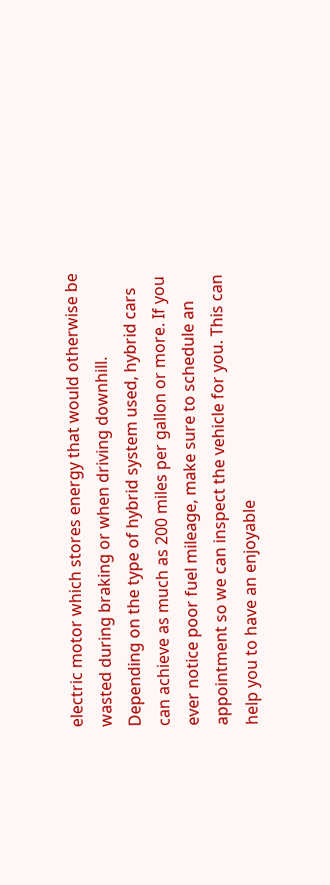electric motor which stores energy that would otherwise be wasted during braking or when driving downhill. Depending on the type of hybrid system used, hybrid cars can achieve as much as 200 miles per gallon or more. If you ever notice poor fuel mileage, make sure to schedule an appointment so we can inspect the vehicle for you. This can help you to have an enjoyable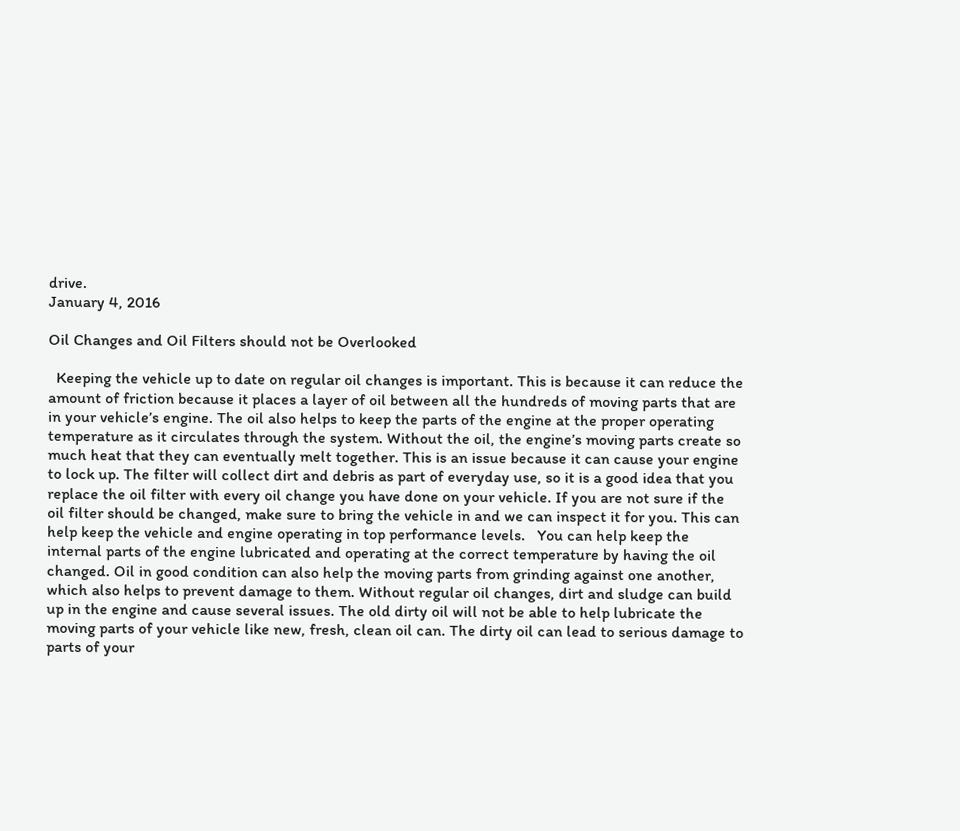drive.
January 4, 2016

Oil Changes and Oil Filters should not be Overlooked

  Keeping the vehicle up to date on regular oil changes is important. This is because it can reduce the amount of friction because it places a layer of oil between all the hundreds of moving parts that are in your vehicle’s engine. The oil also helps to keep the parts of the engine at the proper operating temperature as it circulates through the system. Without the oil, the engine’s moving parts create so much heat that they can eventually melt together. This is an issue because it can cause your engine to lock up. The filter will collect dirt and debris as part of everyday use, so it is a good idea that you replace the oil filter with every oil change you have done on your vehicle. If you are not sure if the oil filter should be changed, make sure to bring the vehicle in and we can inspect it for you. This can help keep the vehicle and engine operating in top performance levels.   You can help keep the internal parts of the engine lubricated and operating at the correct temperature by having the oil changed. Oil in good condition can also help the moving parts from grinding against one another, which also helps to prevent damage to them. Without regular oil changes, dirt and sludge can build up in the engine and cause several issues. The old dirty oil will not be able to help lubricate the moving parts of your vehicle like new, fresh, clean oil can. The dirty oil can lead to serious damage to parts of your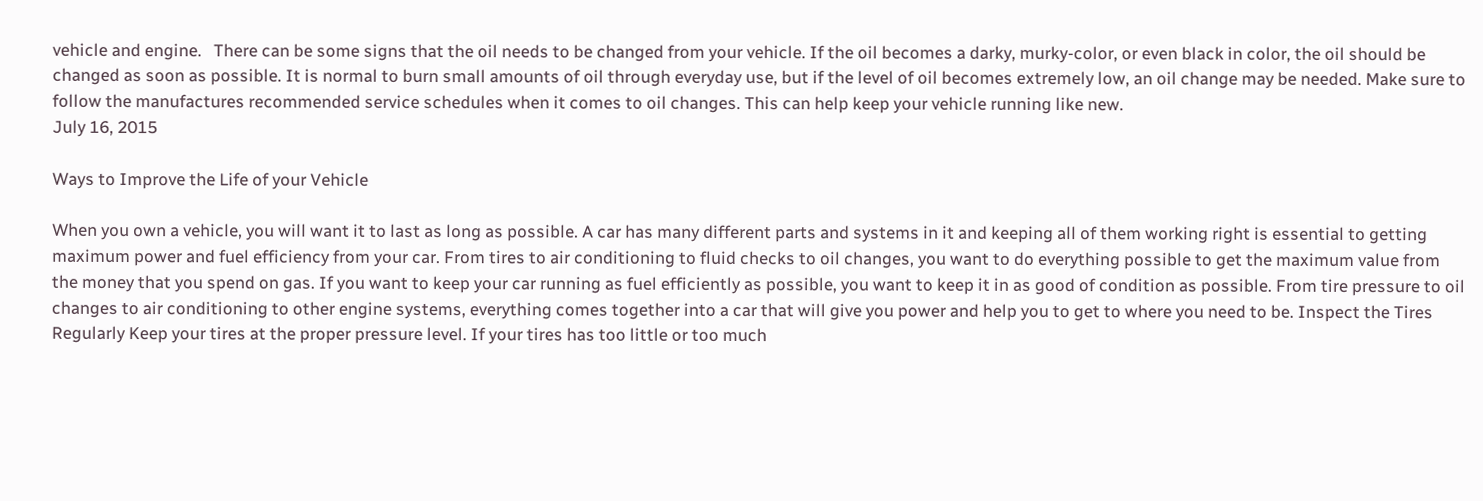vehicle and engine.   There can be some signs that the oil needs to be changed from your vehicle. If the oil becomes a darky, murky-color, or even black in color, the oil should be changed as soon as possible. It is normal to burn small amounts of oil through everyday use, but if the level of oil becomes extremely low, an oil change may be needed. Make sure to follow the manufactures recommended service schedules when it comes to oil changes. This can help keep your vehicle running like new.
July 16, 2015

Ways to Improve the Life of your Vehicle

When you own a vehicle, you will want it to last as long as possible. A car has many different parts and systems in it and keeping all of them working right is essential to getting maximum power and fuel efficiency from your car. From tires to air conditioning to fluid checks to oil changes, you want to do everything possible to get the maximum value from the money that you spend on gas. If you want to keep your car running as fuel efficiently as possible, you want to keep it in as good of condition as possible. From tire pressure to oil changes to air conditioning to other engine systems, everything comes together into a car that will give you power and help you to get to where you need to be. Inspect the Tires Regularly Keep your tires at the proper pressure level. If your tires has too little or too much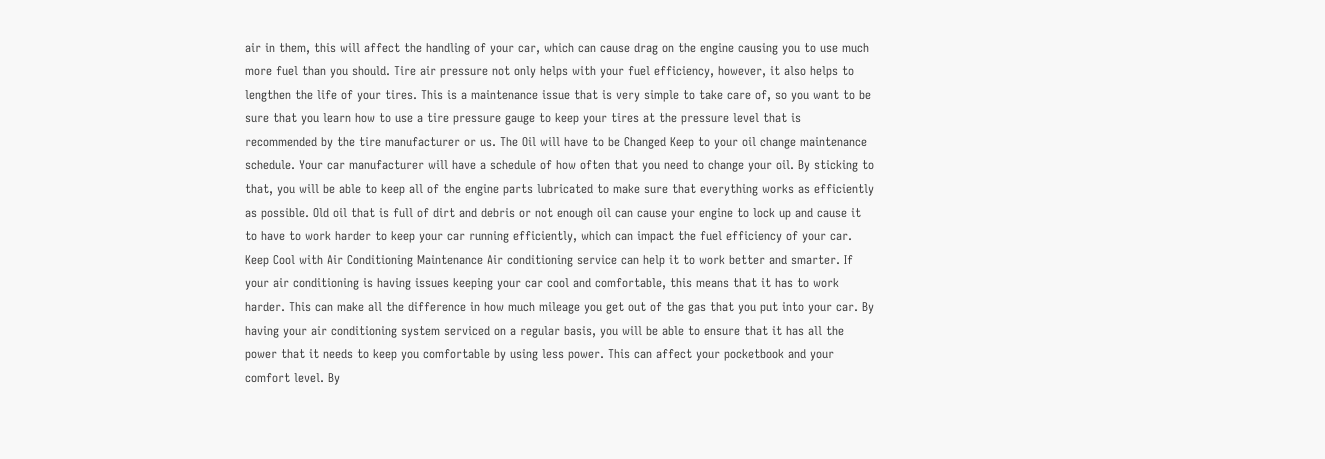air in them, this will affect the handling of your car, which can cause drag on the engine causing you to use much more fuel than you should. Tire air pressure not only helps with your fuel efficiency, however, it also helps to lengthen the life of your tires. This is a maintenance issue that is very simple to take care of, so you want to be sure that you learn how to use a tire pressure gauge to keep your tires at the pressure level that is recommended by the tire manufacturer or us. The Oil will have to be Changed Keep to your oil change maintenance schedule. Your car manufacturer will have a schedule of how often that you need to change your oil. By sticking to that, you will be able to keep all of the engine parts lubricated to make sure that everything works as efficiently as possible. Old oil that is full of dirt and debris or not enough oil can cause your engine to lock up and cause it to have to work harder to keep your car running efficiently, which can impact the fuel efficiency of your car. Keep Cool with Air Conditioning Maintenance Air conditioning service can help it to work better and smarter. If your air conditioning is having issues keeping your car cool and comfortable, this means that it has to work harder. This can make all the difference in how much mileage you get out of the gas that you put into your car. By having your air conditioning system serviced on a regular basis, you will be able to ensure that it has all the power that it needs to keep you comfortable by using less power. This can affect your pocketbook and your comfort level. By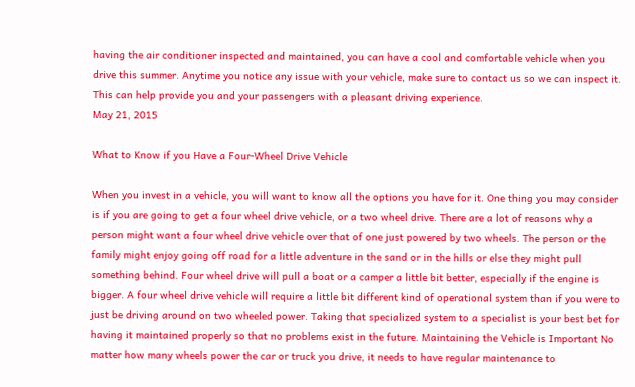having the air conditioner inspected and maintained, you can have a cool and comfortable vehicle when you drive this summer. Anytime you notice any issue with your vehicle, make sure to contact us so we can inspect it. This can help provide you and your passengers with a pleasant driving experience.
May 21, 2015

What to Know if you Have a Four-Wheel Drive Vehicle

When you invest in a vehicle, you will want to know all the options you have for it. One thing you may consider is if you are going to get a four wheel drive vehicle, or a two wheel drive. There are a lot of reasons why a person might want a four wheel drive vehicle over that of one just powered by two wheels. The person or the family might enjoy going off road for a little adventure in the sand or in the hills or else they might pull something behind. Four wheel drive will pull a boat or a camper a little bit better, especially if the engine is bigger. A four wheel drive vehicle will require a little bit different kind of operational system than if you were to just be driving around on two wheeled power. Taking that specialized system to a specialist is your best bet for having it maintained properly so that no problems exist in the future. Maintaining the Vehicle is Important No matter how many wheels power the car or truck you drive, it needs to have regular maintenance to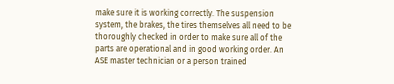make sure it is working correctly. The suspension system, the brakes, the tires themselves all need to be thoroughly checked in order to make sure all of the parts are operational and in good working order. An ASE master technician or a person trained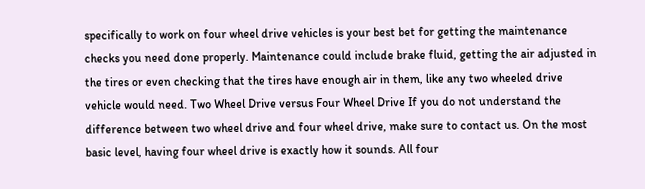specifically to work on four wheel drive vehicles is your best bet for getting the maintenance checks you need done properly. Maintenance could include brake fluid, getting the air adjusted in the tires or even checking that the tires have enough air in them, like any two wheeled drive vehicle would need. Two Wheel Drive versus Four Wheel Drive If you do not understand the difference between two wheel drive and four wheel drive, make sure to contact us. On the most basic level, having four wheel drive is exactly how it sounds. All four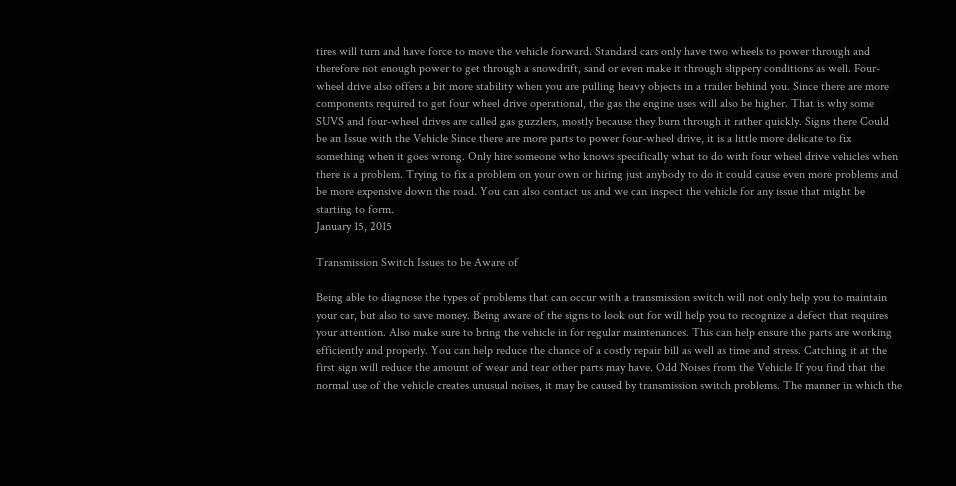tires will turn and have force to move the vehicle forward. Standard cars only have two wheels to power through and therefore not enough power to get through a snowdrift, sand or even make it through slippery conditions as well. Four-wheel drive also offers a bit more stability when you are pulling heavy objects in a trailer behind you. Since there are more components required to get four wheel drive operational, the gas the engine uses will also be higher. That is why some SUVS and four-wheel drives are called gas guzzlers, mostly because they burn through it rather quickly. Signs there Could be an Issue with the Vehicle Since there are more parts to power four-wheel drive, it is a little more delicate to fix something when it goes wrong. Only hire someone who knows specifically what to do with four wheel drive vehicles when there is a problem. Trying to fix a problem on your own or hiring just anybody to do it could cause even more problems and be more expensive down the road. You can also contact us and we can inspect the vehicle for any issue that might be starting to form.
January 15, 2015

Transmission Switch Issues to be Aware of

Being able to diagnose the types of problems that can occur with a transmission switch will not only help you to maintain your car, but also to save money. Being aware of the signs to look out for will help you to recognize a defect that requires your attention. Also make sure to bring the vehicle in for regular maintenances. This can help ensure the parts are working efficiently and properly. You can help reduce the chance of a costly repair bill as well as time and stress. Catching it at the first sign will reduce the amount of wear and tear other parts may have. Odd Noises from the Vehicle If you find that the normal use of the vehicle creates unusual noises, it may be caused by transmission switch problems. The manner in which the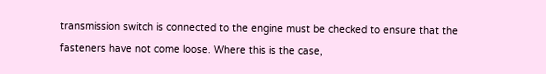transmission switch is connected to the engine must be checked to ensure that the fasteners have not come loose. Where this is the case,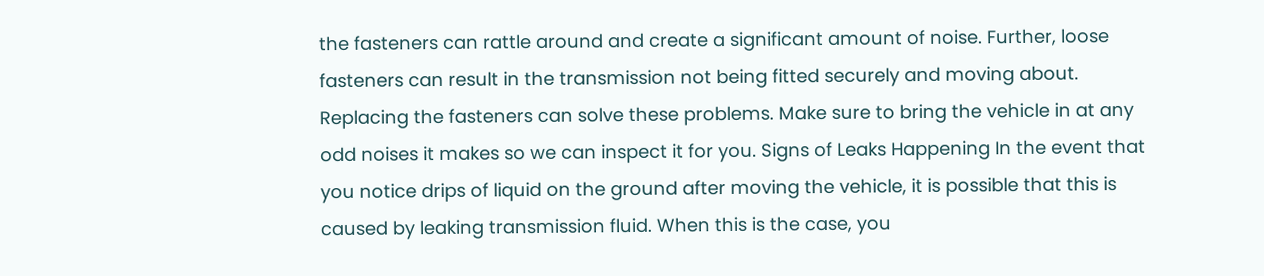the fasteners can rattle around and create a significant amount of noise. Further, loose fasteners can result in the transmission not being fitted securely and moving about. Replacing the fasteners can solve these problems. Make sure to bring the vehicle in at any odd noises it makes so we can inspect it for you. Signs of Leaks Happening In the event that you notice drips of liquid on the ground after moving the vehicle, it is possible that this is caused by leaking transmission fluid. When this is the case, you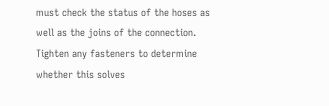must check the status of the hoses as well as the joins of the connection. Tighten any fasteners to determine whether this solves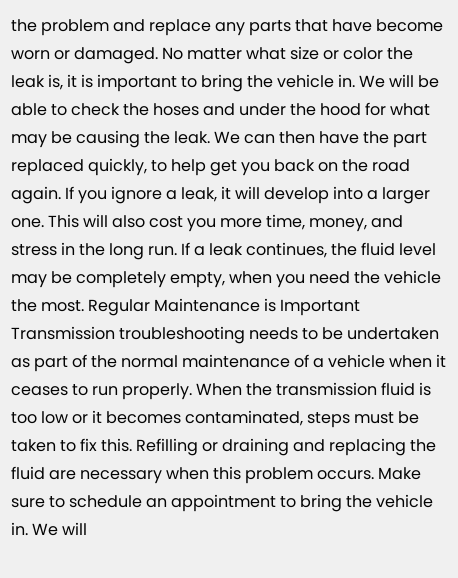the problem and replace any parts that have become worn or damaged. No matter what size or color the leak is, it is important to bring the vehicle in. We will be able to check the hoses and under the hood for what may be causing the leak. We can then have the part replaced quickly, to help get you back on the road again. If you ignore a leak, it will develop into a larger one. This will also cost you more time, money, and stress in the long run. If a leak continues, the fluid level may be completely empty, when you need the vehicle the most. Regular Maintenance is Important Transmission troubleshooting needs to be undertaken as part of the normal maintenance of a vehicle when it ceases to run properly. When the transmission fluid is too low or it becomes contaminated, steps must be taken to fix this. Refilling or draining and replacing the fluid are necessary when this problem occurs. Make sure to schedule an appointment to bring the vehicle in. We will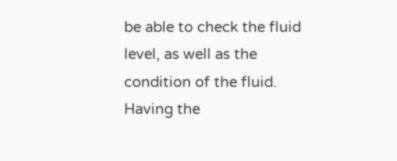be able to check the fluid level, as well as the condition of the fluid. Having the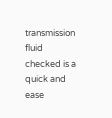transmission fluid checked is a quick and ease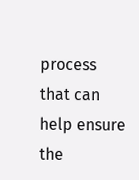process that can help ensure the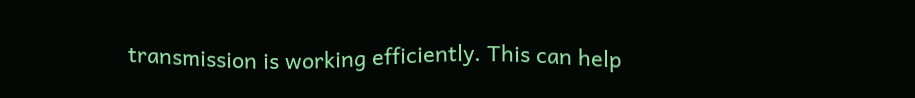transmission is working efficiently. This can help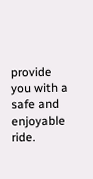provide you with a safe and enjoyable ride.